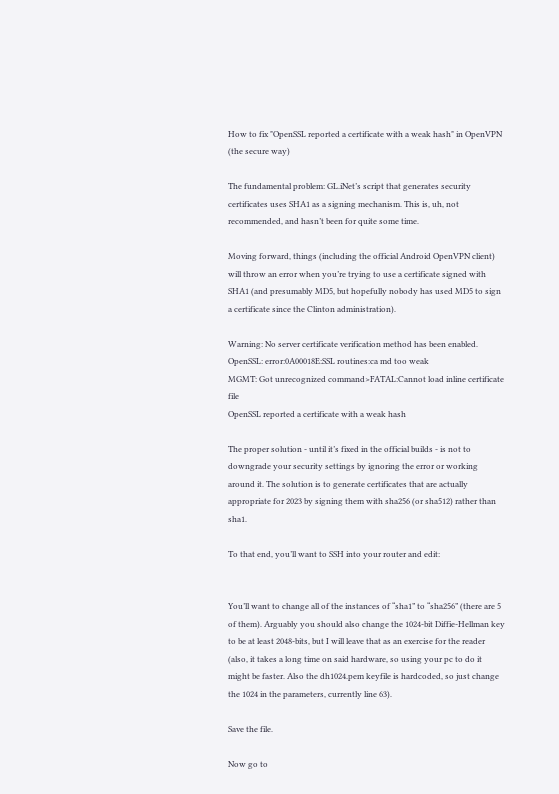How to fix "OpenSSL reported a certificate with a weak hash" in OpenVPN (the secure way)

The fundamental problem: GL.iNet’s script that generates security certificates uses SHA1 as a signing mechanism. This is, uh, not recommended, and hasn’t been for quite some time.

Moving forward, things (including the official Android OpenVPN client) will throw an error when you’re trying to use a certificate signed with SHA1 (and presumably MD5, but hopefully nobody has used MD5 to sign a certificate since the Clinton administration).

Warning: No server certificate verification method has been enabled.
OpenSSL: error:0A00018E:SSL routines:ca md too weak
MGMT: Got unrecognized command>FATAL:Cannot load inline certificate file
OpenSSL reported a certificate with a weak hash

The proper solution - until it’s fixed in the official builds - is not to downgrade your security settings by ignoring the error or working around it. The solution is to generate certificates that are actually appropriate for 2023 by signing them with sha256 (or sha512) rather than sha1.

To that end, you’ll want to SSH into your router and edit:


You’ll want to change all of the instances of “sha1” to “sha256” (there are 5 of them). Arguably you should also change the 1024-bit Diffie-Hellman key to be at least 2048-bits, but I will leave that as an exercise for the reader (also, it takes a long time on said hardware, so using your pc to do it might be faster. Also the dh1024.pem keyfile is hardcoded, so just change the 1024 in the parameters, currently line 63).

Save the file.

Now go to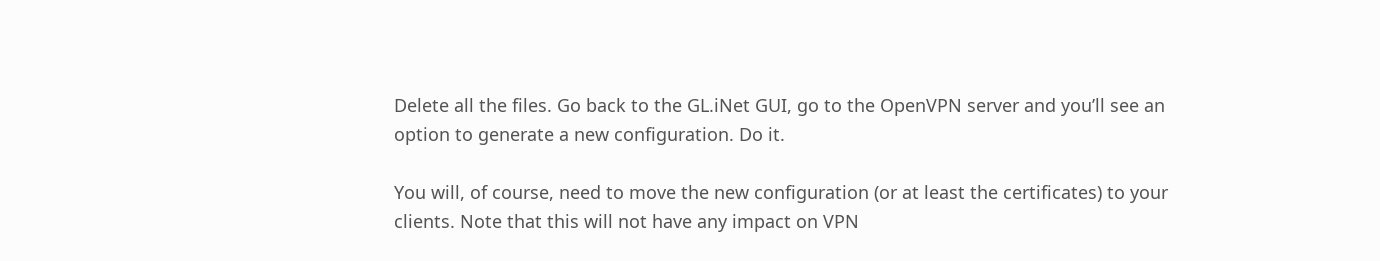Delete all the files. Go back to the GL.iNet GUI, go to the OpenVPN server and you’ll see an option to generate a new configuration. Do it.

You will, of course, need to move the new configuration (or at least the certificates) to your clients. Note that this will not have any impact on VPN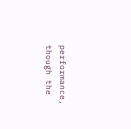performance, though the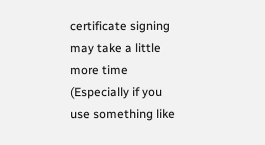certificate signing may take a little more time (Especially if you use something like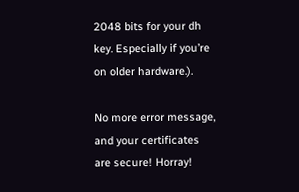2048 bits for your dh key. Especially if you’re on older hardware.).

No more error message, and your certificates are secure! Horray!